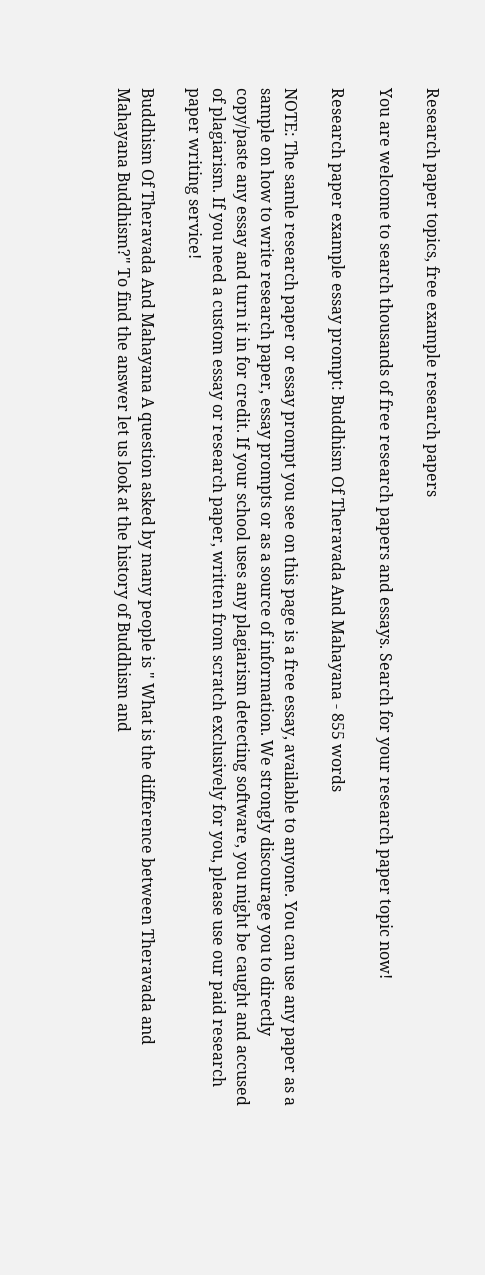Research paper topics, free example research papers

You are welcome to search thousands of free research papers and essays. Search for your research paper topic now!

Research paper example essay prompt: Buddhism Of Theravada And Mahayana - 855 words

NOTE: The samle research paper or essay prompt you see on this page is a free essay, available to anyone. You can use any paper as a sample on how to write research paper, essay prompts or as a source of information. We strongly discourage you to directly copy/paste any essay and turn it in for credit. If your school uses any plagiarism detecting software, you might be caught and accused of plagiarism. If you need a custom essay or research paper, written from scratch exclusively for you, please use our paid research paper writing service!

Buddhism Of Theravada And Mahayana A question asked by many people is " What is the difference between Theravada and Mahayana Buddhism?" To find the answer let us look at the history of Buddhism and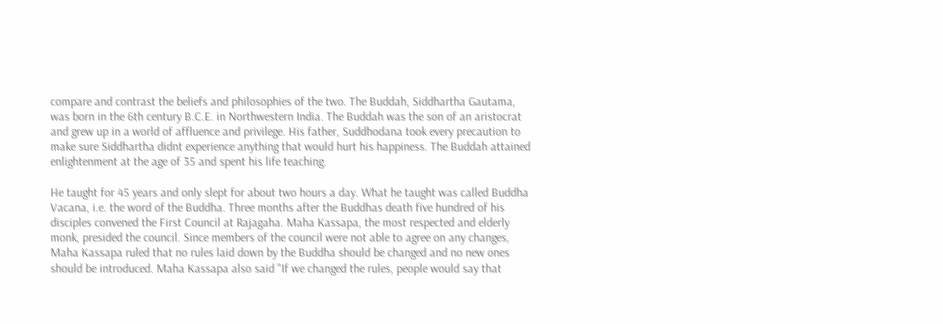compare and contrast the beliefs and philosophies of the two. The Buddah, Siddhartha Gautama, was born in the 6th century B.C.E. in Northwestern India. The Buddah was the son of an aristocrat and grew up in a world of affluence and privilege. His father, Suddhodana took every precaution to make sure Siddhartha didnt experience anything that would hurt his happiness. The Buddah attained enlightenment at the age of 35 and spent his life teaching.

He taught for 45 years and only slept for about two hours a day. What he taught was called Buddha Vacana, i.e. the word of the Buddha. Three months after the Buddhas death five hundred of his disciples convened the First Council at Rajagaha. Maha Kassapa, the most respected and elderly monk, presided the council. Since members of the council were not able to agree on any changes, Maha Kassapa ruled that no rules laid down by the Buddha should be changed and no new ones should be introduced. Maha Kassapa also said "If we changed the rules, people would say that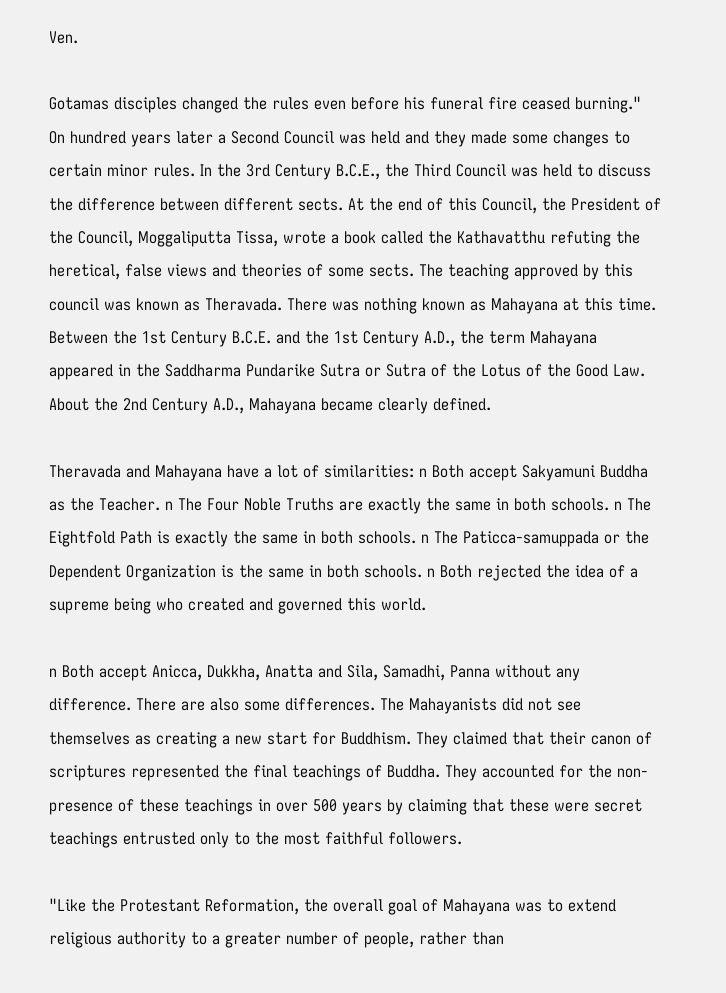Ven.

Gotamas disciples changed the rules even before his funeral fire ceased burning." On hundred years later a Second Council was held and they made some changes to certain minor rules. In the 3rd Century B.C.E., the Third Council was held to discuss the difference between different sects. At the end of this Council, the President of the Council, Moggaliputta Tissa, wrote a book called the Kathavatthu refuting the heretical, false views and theories of some sects. The teaching approved by this council was known as Theravada. There was nothing known as Mahayana at this time. Between the 1st Century B.C.E. and the 1st Century A.D., the term Mahayana appeared in the Saddharma Pundarike Sutra or Sutra of the Lotus of the Good Law. About the 2nd Century A.D., Mahayana became clearly defined.

Theravada and Mahayana have a lot of similarities: n Both accept Sakyamuni Buddha as the Teacher. n The Four Noble Truths are exactly the same in both schools. n The Eightfold Path is exactly the same in both schools. n The Paticca-samuppada or the Dependent Organization is the same in both schools. n Both rejected the idea of a supreme being who created and governed this world.

n Both accept Anicca, Dukkha, Anatta and Sila, Samadhi, Panna without any difference. There are also some differences. The Mahayanists did not see themselves as creating a new start for Buddhism. They claimed that their canon of scriptures represented the final teachings of Buddha. They accounted for the non-presence of these teachings in over 500 years by claiming that these were secret teachings entrusted only to the most faithful followers.

"Like the Protestant Reformation, the overall goal of Mahayana was to extend religious authority to a greater number of people, rather than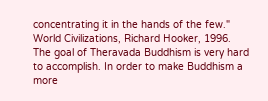concentrating it in the hands of the few." World Civilizations, Richard Hooker, 1996. The goal of Theravada Buddhism is very hard to accomplish. In order to make Buddhism a more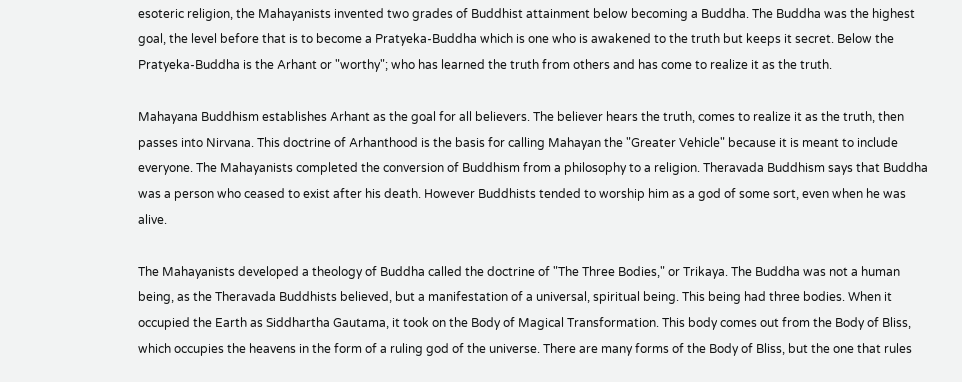esoteric religion, the Mahayanists invented two grades of Buddhist attainment below becoming a Buddha. The Buddha was the highest goal, the level before that is to become a Pratyeka-Buddha which is one who is awakened to the truth but keeps it secret. Below the Pratyeka-Buddha is the Arhant or "worthy"; who has learned the truth from others and has come to realize it as the truth.

Mahayana Buddhism establishes Arhant as the goal for all believers. The believer hears the truth, comes to realize it as the truth, then passes into Nirvana. This doctrine of Arhanthood is the basis for calling Mahayan the "Greater Vehicle" because it is meant to include everyone. The Mahayanists completed the conversion of Buddhism from a philosophy to a religion. Theravada Buddhism says that Buddha was a person who ceased to exist after his death. However Buddhists tended to worship him as a god of some sort, even when he was alive.

The Mahayanists developed a theology of Buddha called the doctrine of "The Three Bodies," or Trikaya. The Buddha was not a human being, as the Theravada Buddhists believed, but a manifestation of a universal, spiritual being. This being had three bodies. When it occupied the Earth as Siddhartha Gautama, it took on the Body of Magical Transformation. This body comes out from the Body of Bliss, which occupies the heavens in the form of a ruling god of the universe. There are many forms of the Body of Bliss, but the one that rules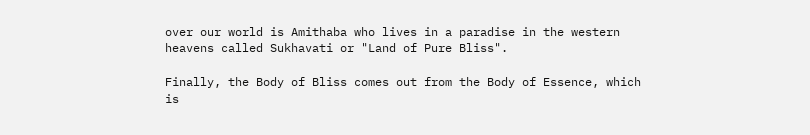over our world is Amithaba who lives in a paradise in the western heavens called Sukhavati or "Land of Pure Bliss".

Finally, the Body of Bliss comes out from the Body of Essence, which is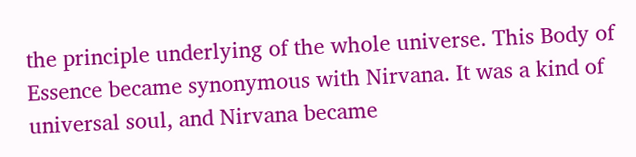the principle underlying of the whole universe. This Body of Essence became synonymous with Nirvana. It was a kind of universal soul, and Nirvana became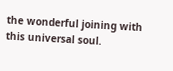the wonderful joining with this universal soul.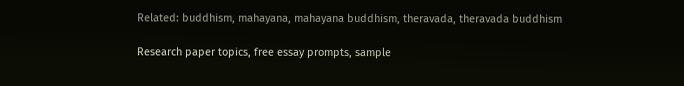Related: buddhism, mahayana, mahayana buddhism, theravada, theravada buddhism

Research paper topics, free essay prompts, sample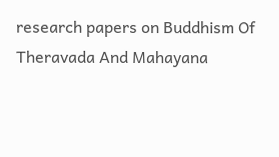research papers on Buddhism Of Theravada And Mahayana